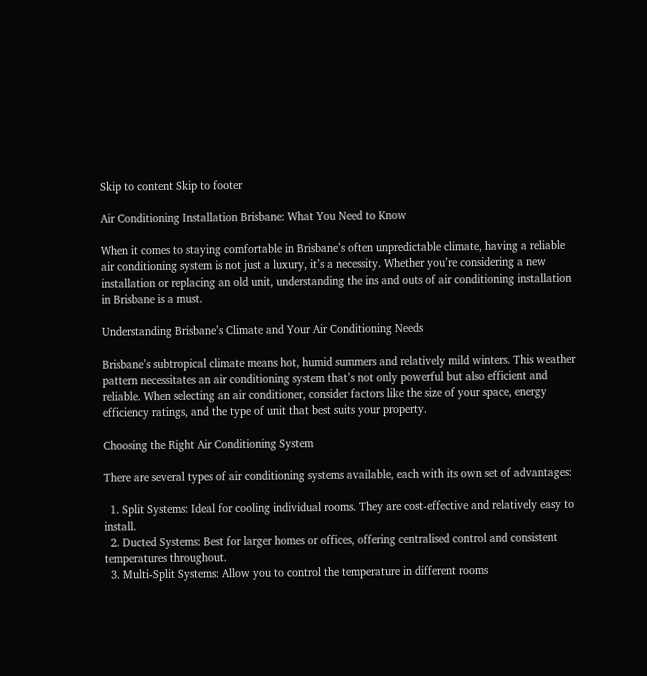Skip to content Skip to footer

Air Conditioning Installation Brisbane: What You Need to Know

When it comes to staying comfortable in Brisbane’s often unpredictable climate, having a reliable air conditioning system is not just a luxury, it’s a necessity. Whether you’re considering a new installation or replacing an old unit, understanding the ins and outs of air conditioning installation in Brisbane is a must.

Understanding Brisbane’s Climate and Your Air Conditioning Needs

Brisbane’s subtropical climate means hot, humid summers and relatively mild winters. This weather pattern necessitates an air conditioning system that’s not only powerful but also efficient and reliable. When selecting an air conditioner, consider factors like the size of your space, energy efficiency ratings, and the type of unit that best suits your property.

Choosing the Right Air Conditioning System

There are several types of air conditioning systems available, each with its own set of advantages:

  1. Split Systems: Ideal for cooling individual rooms. They are cost-effective and relatively easy to install.
  2. Ducted Systems: Best for larger homes or offices, offering centralised control and consistent temperatures throughout.
  3. Multi-Split Systems: Allow you to control the temperature in different rooms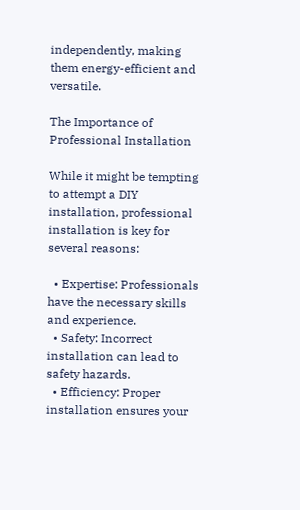independently, making them energy-efficient and versatile.

The Importance of Professional Installation

While it might be tempting to attempt a DIY installation, professional installation is key for several reasons:

  • Expertise: Professionals have the necessary skills and experience.
  • Safety: Incorrect installation can lead to safety hazards.
  • Efficiency: Proper installation ensures your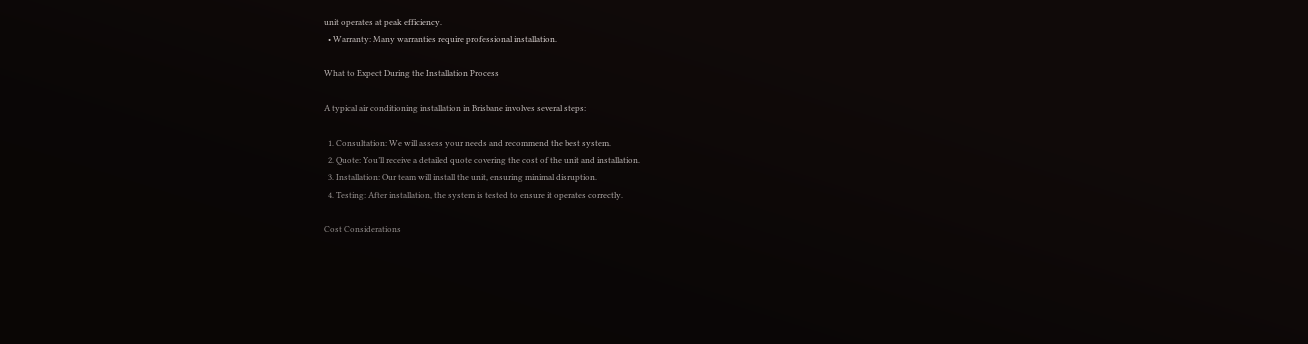unit operates at peak efficiency.
  • Warranty: Many warranties require professional installation.

What to Expect During the Installation Process

A typical air conditioning installation in Brisbane involves several steps:

  1. Consultation: We will assess your needs and recommend the best system.
  2. Quote: You’ll receive a detailed quote covering the cost of the unit and installation.
  3. Installation: Our team will install the unit, ensuring minimal disruption.
  4. Testing: After installation, the system is tested to ensure it operates correctly.

Cost Considerations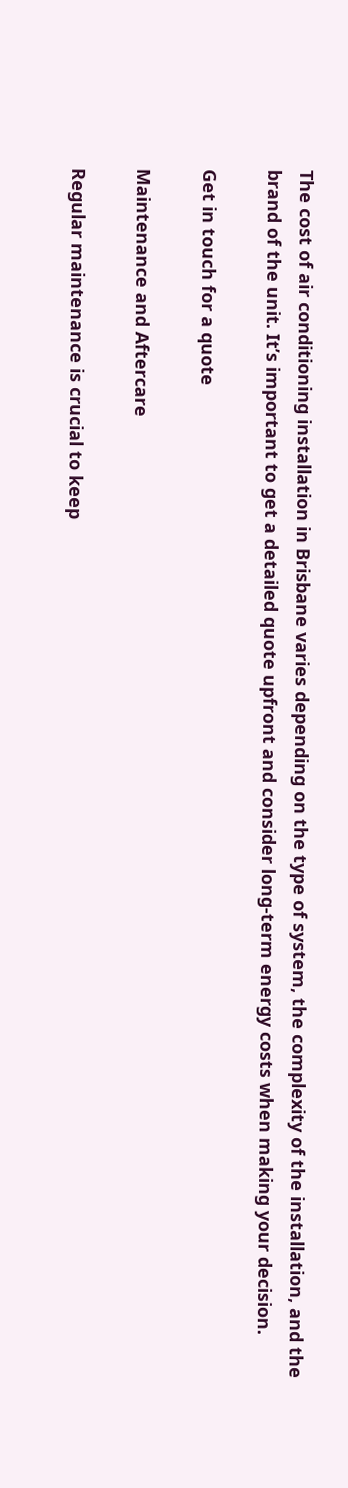The cost of air conditioning installation in Brisbane varies depending on the type of system, the complexity of the installation, and the brand of the unit. It’s important to get a detailed quote upfront and consider long-term energy costs when making your decision.

Get in touch for a quote

Maintenance and Aftercare

Regular maintenance is crucial to keep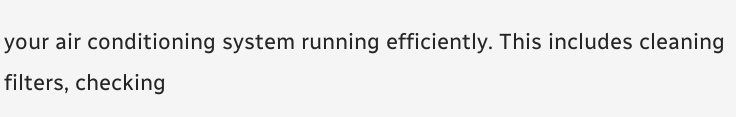your air conditioning system running efficiently. This includes cleaning filters, checking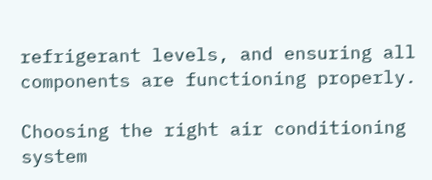refrigerant levels, and ensuring all components are functioning properly.

Choosing the right air conditioning system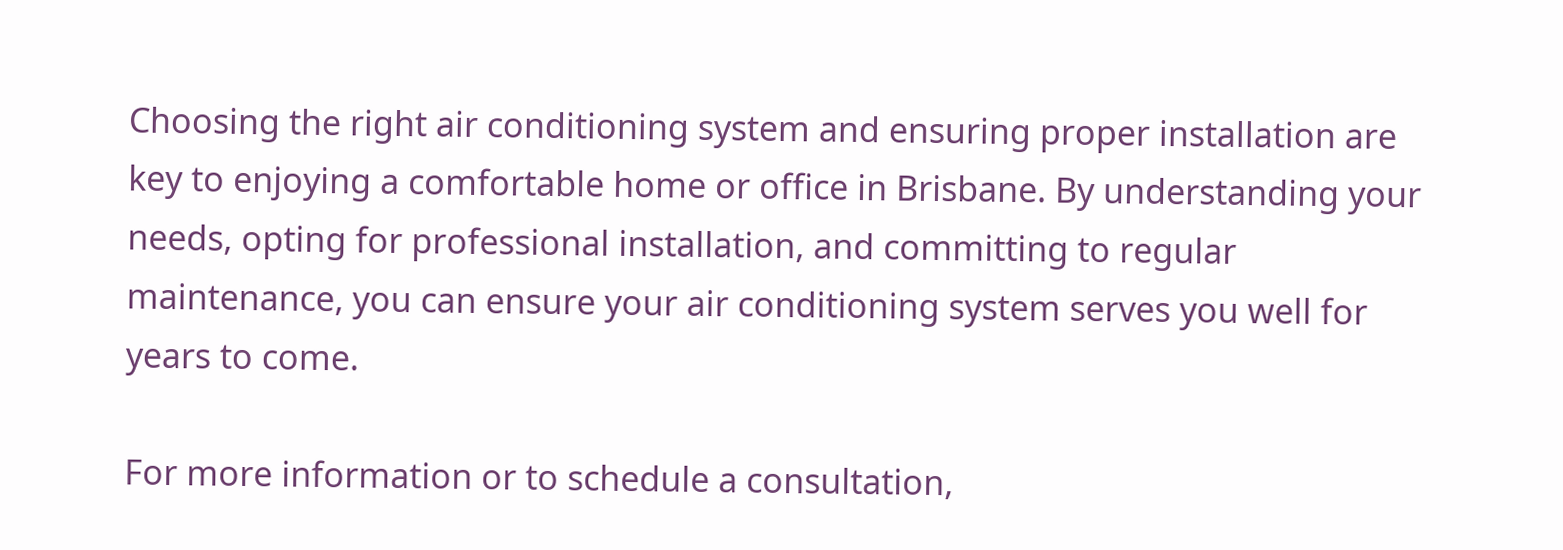Choosing the right air conditioning system and ensuring proper installation are key to enjoying a comfortable home or office in Brisbane. By understanding your needs, opting for professional installation, and committing to regular maintenance, you can ensure your air conditioning system serves you well for years to come.

For more information or to schedule a consultation,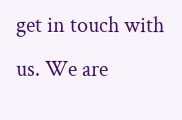get in touch with us. We are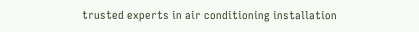trusted experts in air conditioning installation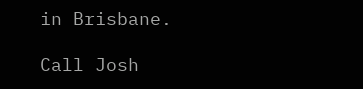in Brisbane.

Call Josh